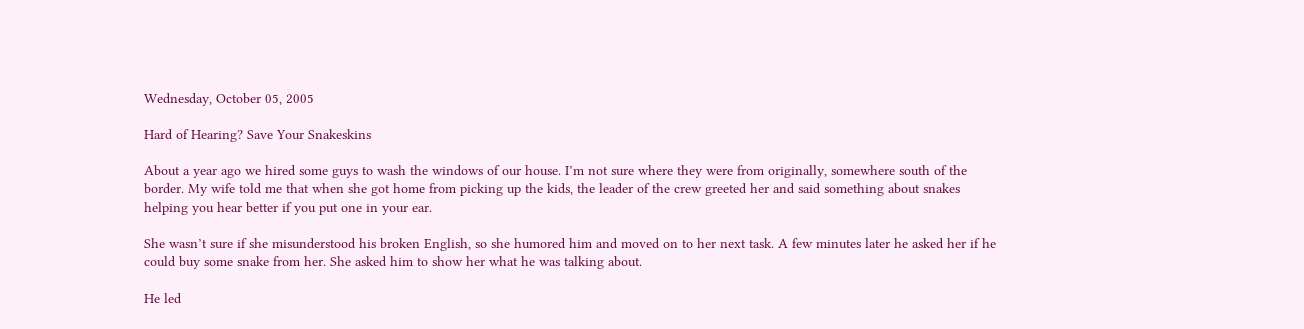Wednesday, October 05, 2005

Hard of Hearing? Save Your Snakeskins

About a year ago we hired some guys to wash the windows of our house. I’m not sure where they were from originally, somewhere south of the border. My wife told me that when she got home from picking up the kids, the leader of the crew greeted her and said something about snakes helping you hear better if you put one in your ear.

She wasn’t sure if she misunderstood his broken English, so she humored him and moved on to her next task. A few minutes later he asked her if he could buy some snake from her. She asked him to show her what he was talking about.

He led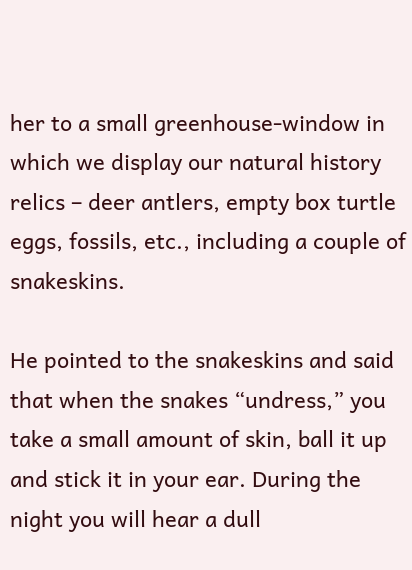her to a small greenhouse-window in which we display our natural history relics – deer antlers, empty box turtle eggs, fossils, etc., including a couple of snakeskins.

He pointed to the snakeskins and said that when the snakes “undress,” you take a small amount of skin, ball it up and stick it in your ear. During the night you will hear a dull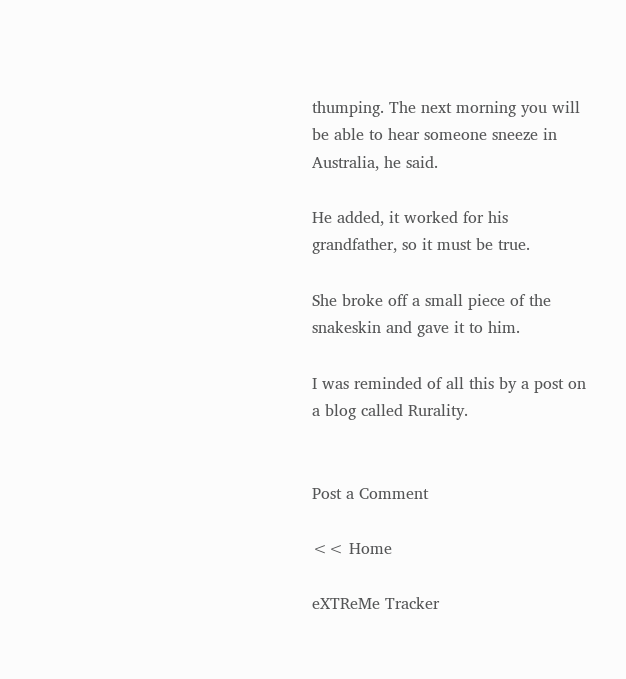thumping. The next morning you will be able to hear someone sneeze in Australia, he said.

He added, it worked for his grandfather, so it must be true.

She broke off a small piece of the snakeskin and gave it to him.

I was reminded of all this by a post on a blog called Rurality.


Post a Comment

<< Home

eXTReMe Tracker